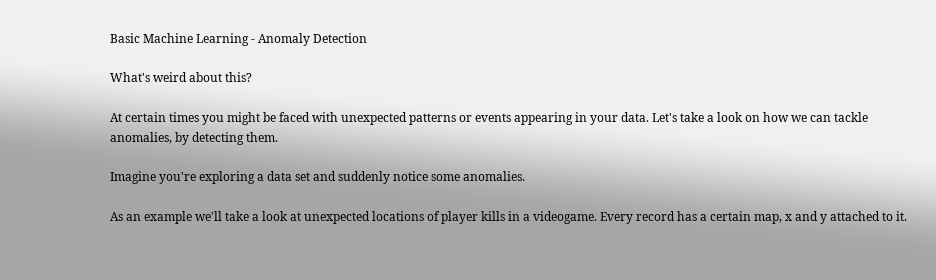Basic Machine Learning - Anomaly Detection

What's weird about this?

At certain times you might be faced with unexpected patterns or events appearing in your data. Let's take a look on how we can tackle anomalies, by detecting them.

Imagine you're exploring a data set and suddenly notice some anomalies.

As an example we'll take a look at unexpected locations of player kills in a videogame. Every record has a certain map, x and y attached to it.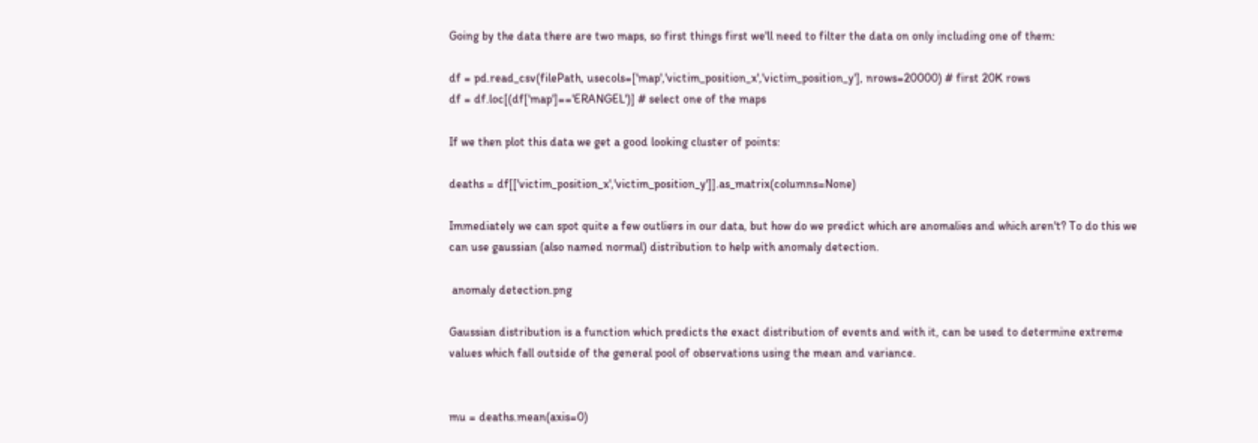Going by the data there are two maps, so first things first we'll need to filter the data on only including one of them:

df = pd.read_csv(filePath, usecols=['map','victim_position_x','victim_position_y'], nrows=20000) # first 20K rows
df = df.loc[(df['map']=='ERANGEL')] # select one of the maps

If we then plot this data we get a good looking cluster of points:

deaths = df[['victim_position_x','victim_position_y']].as_matrix(columns=None)

Immediately we can spot quite a few outliers in our data, but how do we predict which are anomalies and which aren't? To do this we can use gaussian (also named normal) distribution to help with anomaly detection.

 anomaly detection.png

Gaussian distribution is a function which predicts the exact distribution of events and with it, can be used to determine extreme values which fall outside of the general pool of observations using the mean and variance.


mu = deaths.mean(axis=0)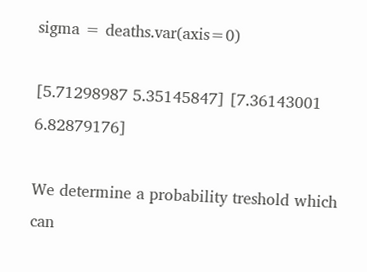sigma = deaths.var(axis=0)

[5.71298987 5.35145847] [7.36143001 6.82879176]

We determine a probability treshold which can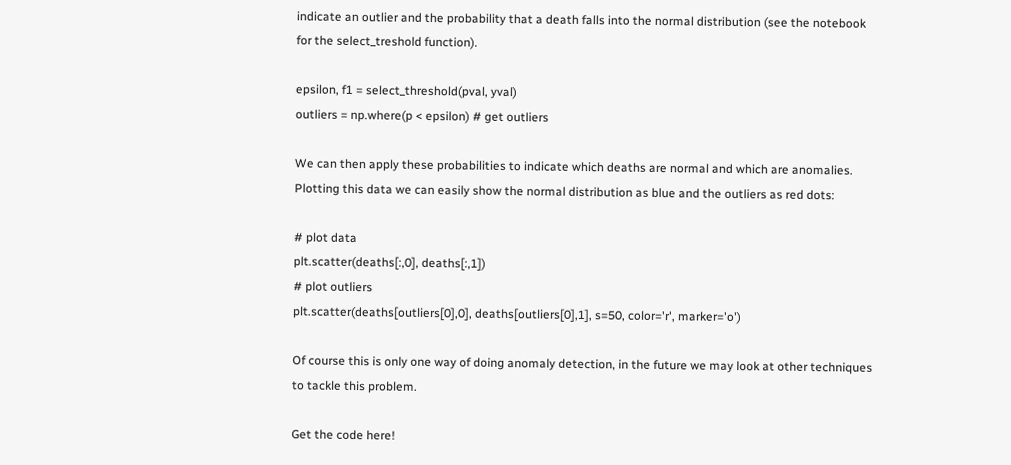indicate an outlier and the probability that a death falls into the normal distribution (see the notebook for the select_treshold function).

epsilon, f1 = select_threshold(pval, yval)
outliers = np.where(p < epsilon) # get outliers

We can then apply these probabilities to indicate which deaths are normal and which are anomalies. Plotting this data we can easily show the normal distribution as blue and the outliers as red dots:

# plot data
plt.scatter(deaths[:,0], deaths[:,1])
# plot outliers
plt.scatter(deaths[outliers[0],0], deaths[outliers[0],1], s=50, color='r', marker='o')

Of course this is only one way of doing anomaly detection, in the future we may look at other techniques to tackle this problem.

Get the code here!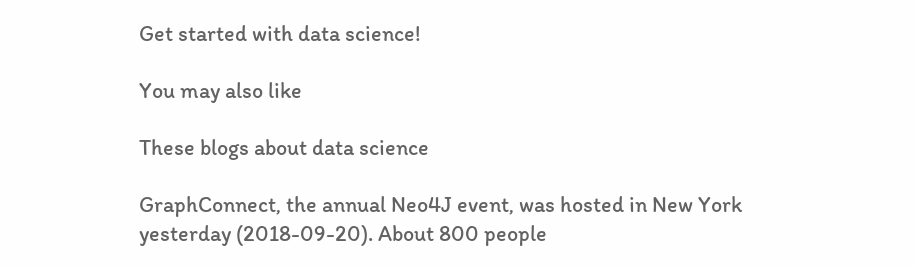Get started with data science!

You may also like

These blogs about data science

GraphConnect, the annual Neo4J event, was hosted in New York yesterday (2018-09-20). About 800 people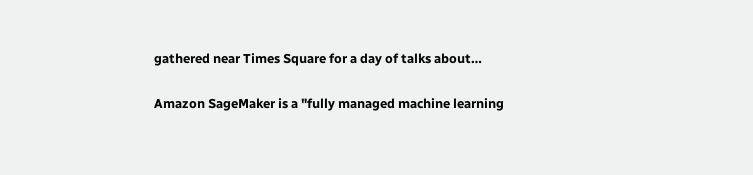gathered near Times Square for a day of talks about…

Amazon SageMaker is a "fully managed machine learning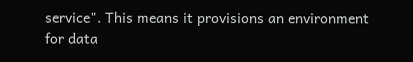service". This means it provisions an environment for data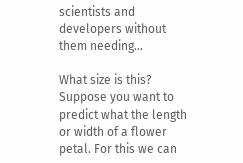scientists and developers without them needing…

What size is this? Suppose you want to predict what the length or width of a flower petal. For this we can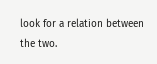look for a relation between the two.